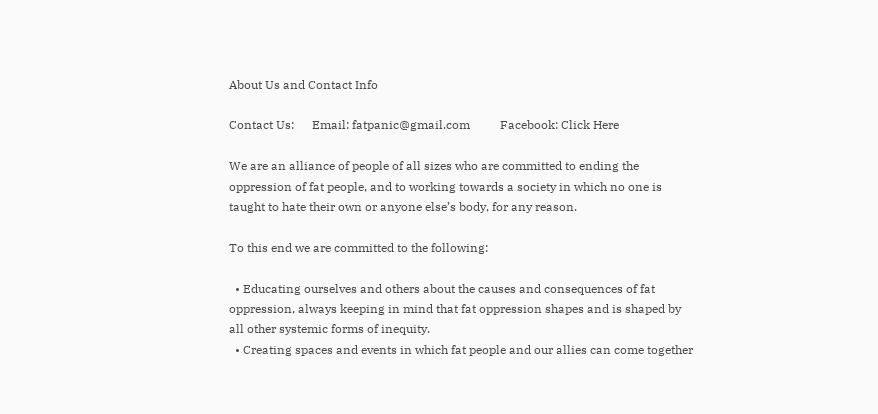About Us and Contact Info

Contact Us:      Email: fatpanic@gmail.com          Facebook: Click Here

We are an alliance of people of all sizes who are committed to ending the oppression of fat people, and to working towards a society in which no one is taught to hate their own or anyone else’s body, for any reason.

To this end we are committed to the following:

  • Educating ourselves and others about the causes and consequences of fat oppression, always keeping in mind that fat oppression shapes and is shaped by all other systemic forms of inequity.
  • Creating spaces and events in which fat people and our allies can come together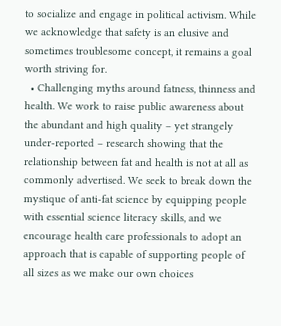to socialize and engage in political activism. While we acknowledge that safety is an elusive and sometimes troublesome concept, it remains a goal worth striving for.
  • Challenging myths around fatness, thinness and health. We work to raise public awareness about the abundant and high quality – yet strangely under-reported – research showing that the relationship between fat and health is not at all as commonly advertised. We seek to break down the mystique of anti-fat science by equipping people with essential science literacy skills, and we encourage health care professionals to adopt an approach that is capable of supporting people of all sizes as we make our own choices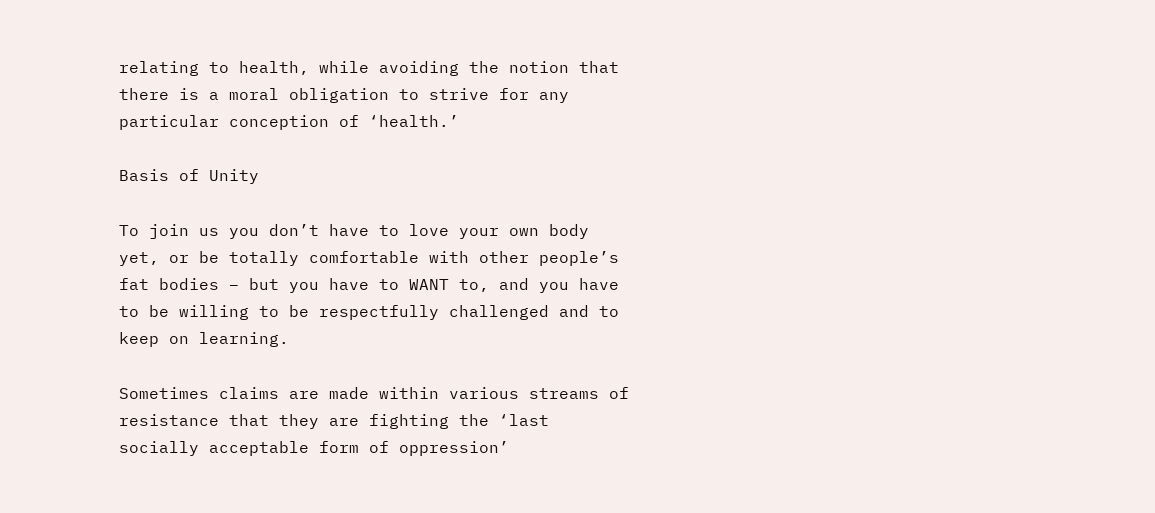relating to health, while avoiding the notion that there is a moral obligation to strive for any particular conception of ‘health.’

Basis of Unity

To join us you don’t have to love your own body yet, or be totally comfortable with other people’s fat bodies – but you have to WANT to, and you have to be willing to be respectfully challenged and to keep on learning.

Sometimes claims are made within various streams of resistance that they are fighting the ‘last socially acceptable form of oppression’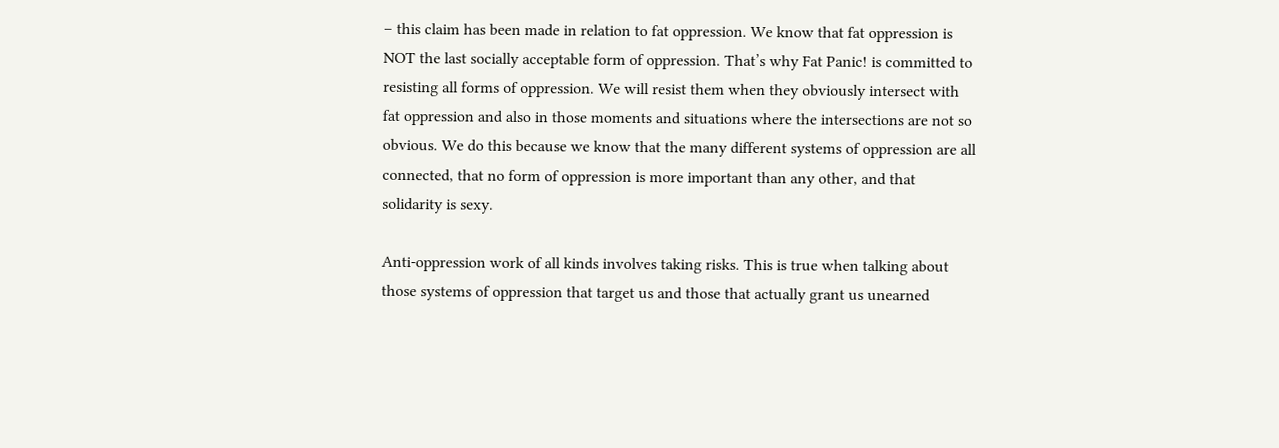– this claim has been made in relation to fat oppression. We know that fat oppression is NOT the last socially acceptable form of oppression. That’s why Fat Panic! is committed to resisting all forms of oppression. We will resist them when they obviously intersect with fat oppression and also in those moments and situations where the intersections are not so obvious. We do this because we know that the many different systems of oppression are all connected, that no form of oppression is more important than any other, and that solidarity is sexy.

Anti-oppression work of all kinds involves taking risks. This is true when talking about those systems of oppression that target us and those that actually grant us unearned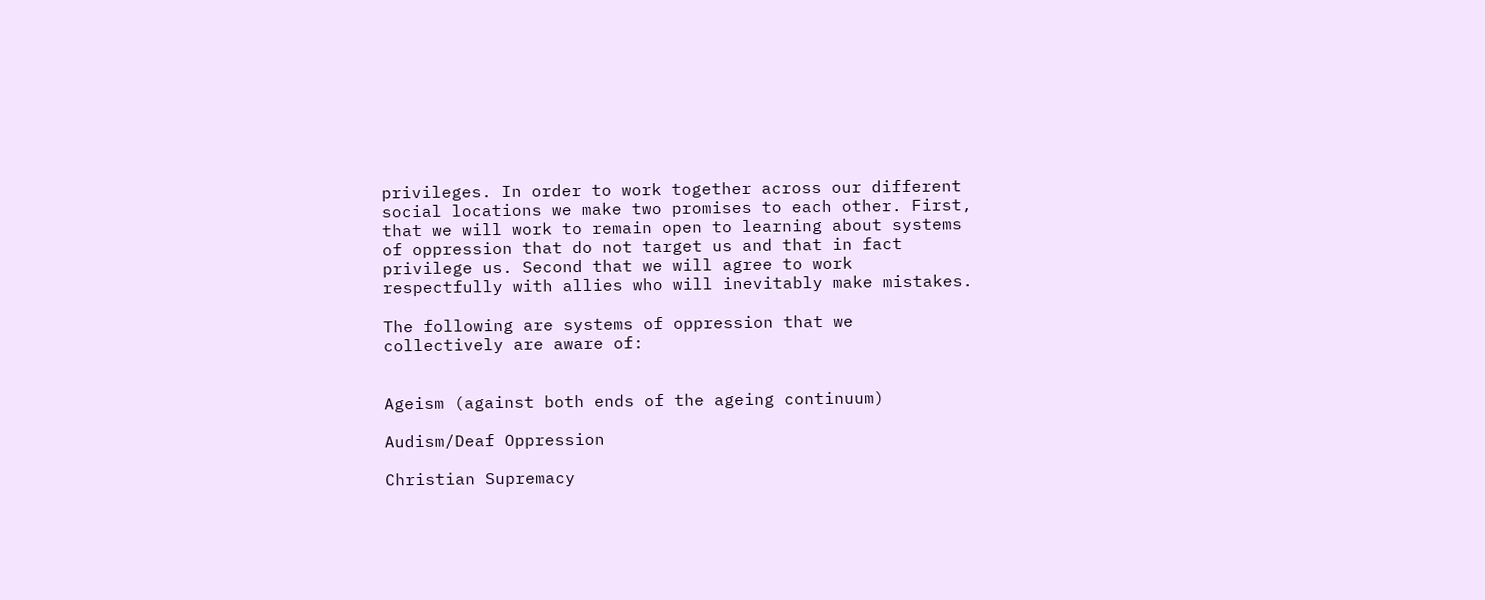privileges. In order to work together across our different social locations we make two promises to each other. First, that we will work to remain open to learning about systems of oppression that do not target us and that in fact privilege us. Second that we will agree to work respectfully with allies who will inevitably make mistakes.

The following are systems of oppression that we collectively are aware of:


Ageism (against both ends of the ageing continuum)

Audism/Deaf Oppression

Christian Supremacy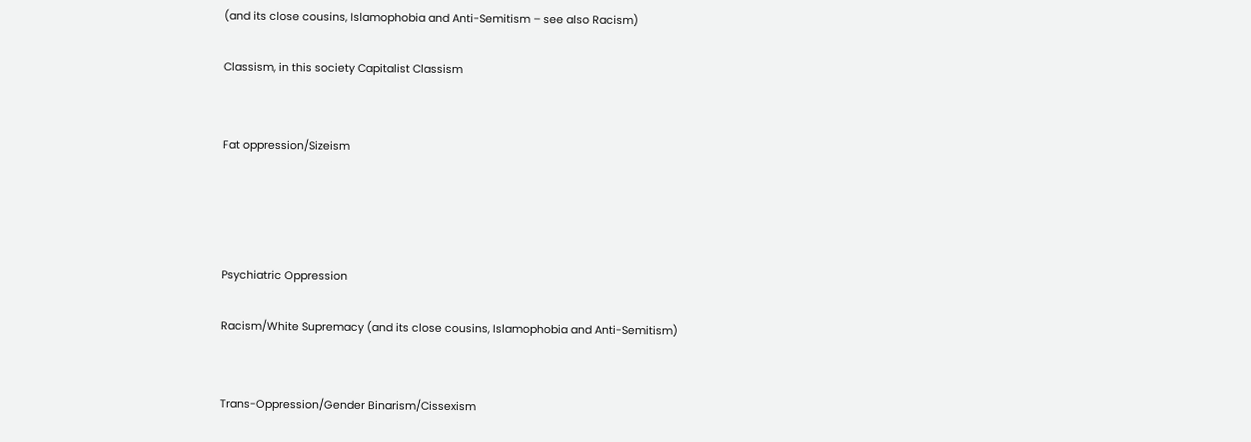(and its close cousins, Islamophobia and Anti-Semitism – see also Racism)

Classism, in this society Capitalist Classism


Fat oppression/Sizeism




Psychiatric Oppression

Racism/White Supremacy (and its close cousins, Islamophobia and Anti-Semitism)


Trans-Oppression/Gender Binarism/Cissexism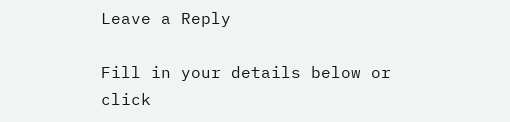Leave a Reply

Fill in your details below or click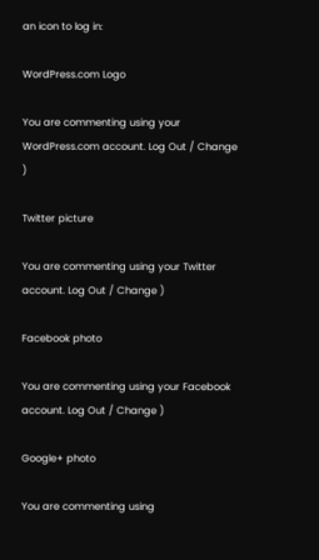an icon to log in:

WordPress.com Logo

You are commenting using your WordPress.com account. Log Out / Change )

Twitter picture

You are commenting using your Twitter account. Log Out / Change )

Facebook photo

You are commenting using your Facebook account. Log Out / Change )

Google+ photo

You are commenting using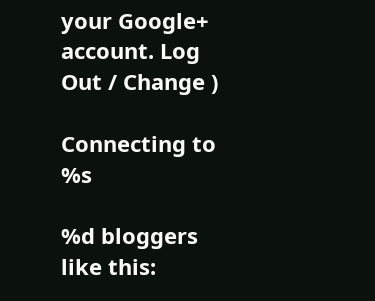your Google+ account. Log Out / Change )

Connecting to %s

%d bloggers like this: